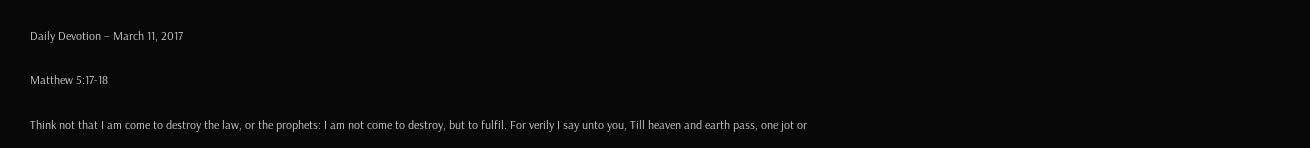Daily Devotion – March 11, 2017

Matthew 5:17-18

Think not that I am come to destroy the law, or the prophets: I am not come to destroy, but to fulfil. For verily I say unto you, Till heaven and earth pass, one jot or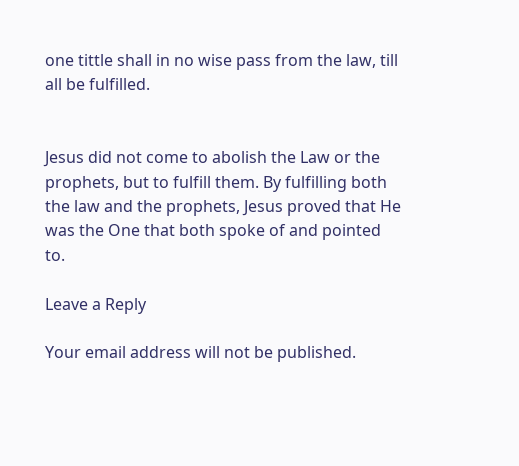one tittle shall in no wise pass from the law, till all be fulfilled.


Jesus did not come to abolish the Law or the prophets, but to fulfill them. By fulfilling both the law and the prophets, Jesus proved that He was the One that both spoke of and pointed to.

Leave a Reply

Your email address will not be published.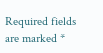Required fields are marked *